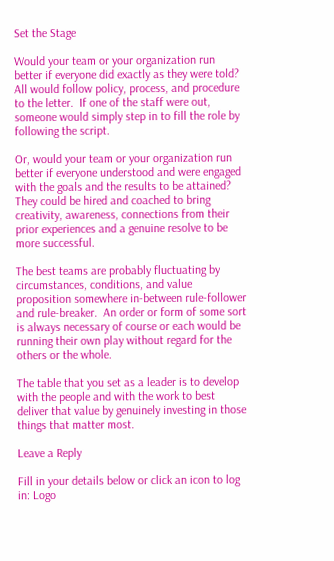Set the Stage

Would your team or your organization run better if everyone did exactly as they were told?  All would follow policy, process, and procedure to the letter.  If one of the staff were out, someone would simply step in to fill the role by following the script.

Or, would your team or your organization run better if everyone understood and were engaged with the goals and the results to be attained?  They could be hired and coached to bring creativity, awareness, connections from their prior experiences and a genuine resolve to be more successful.

The best teams are probably fluctuating by circumstances, conditions, and value proposition somewhere in-between rule-follower and rule-breaker.  An order or form of some sort is always necessary of course or each would be running their own play without regard for the others or the whole.

The table that you set as a leader is to develop with the people and with the work to best deliver that value by genuinely investing in those things that matter most.

Leave a Reply

Fill in your details below or click an icon to log in: Logo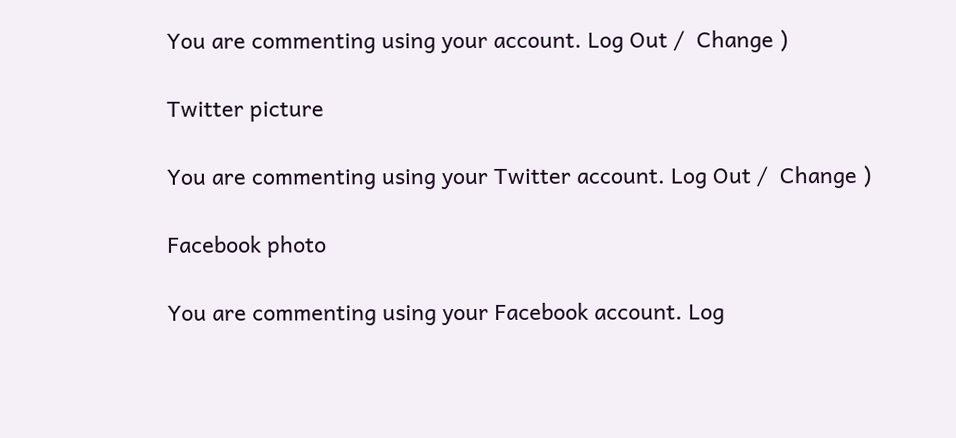You are commenting using your account. Log Out /  Change )

Twitter picture

You are commenting using your Twitter account. Log Out /  Change )

Facebook photo

You are commenting using your Facebook account. Log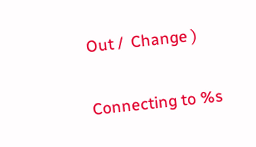Out /  Change )

Connecting to %s